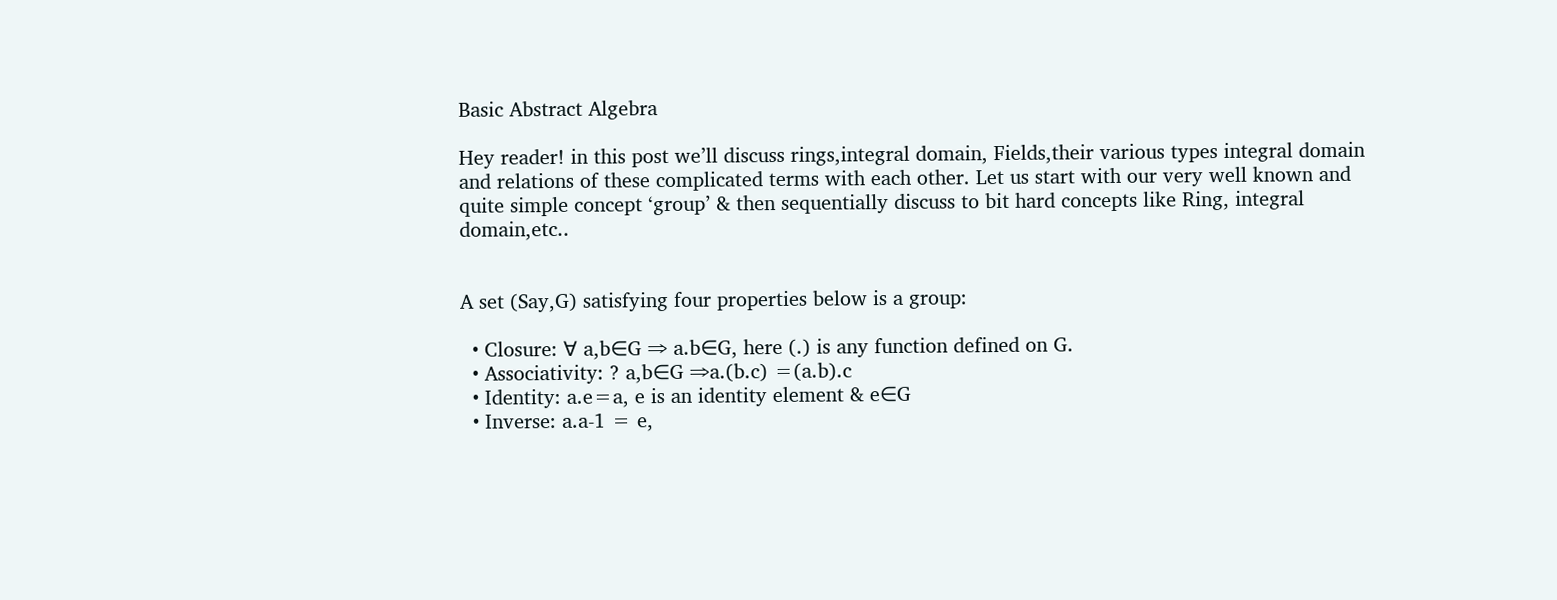Basic Abstract Algebra

Hey reader! in this post we’ll discuss rings,integral domain, Fields,their various types integral domain and relations of these complicated terms with each other. Let us start with our very well known and quite simple concept ‘group’ & then sequentially discuss to bit hard concepts like Ring, integral domain,etc..


A set (Say,G) satisfying four properties below is a group:

  • Closure: ∀ a,b∈G ⇒ a.b∈G, here (.) is any function defined on G.
  • Associativity: ? a,b∈G ⇒a.(b.c) =(a.b).c
  • Identity: a.e=a, e is an identity element & e∈G
  • Inverse: a.a-1 = e,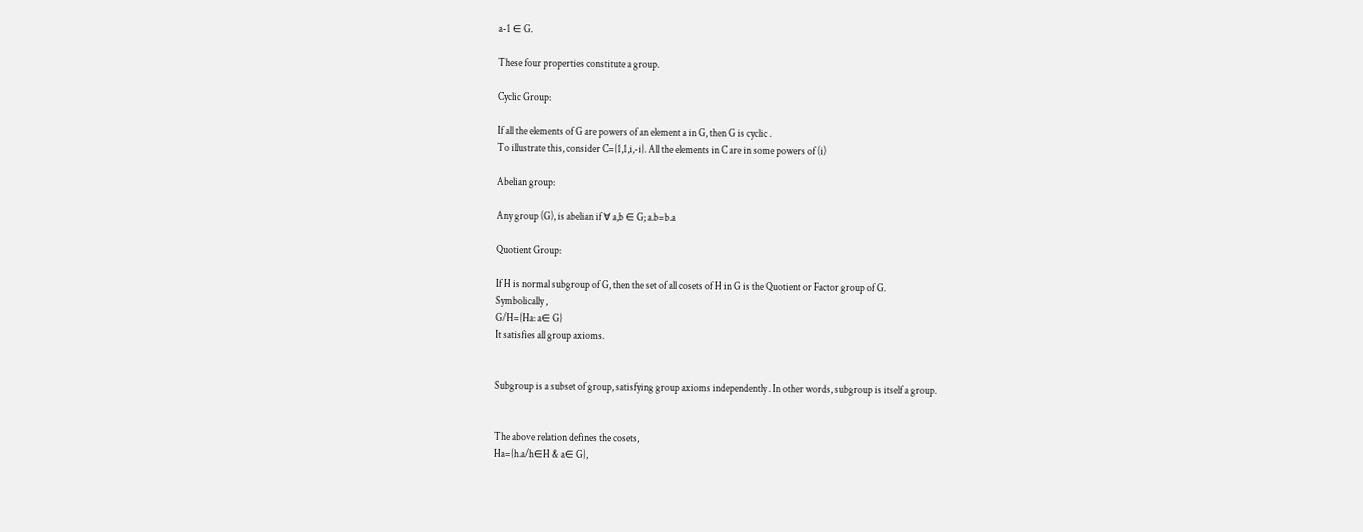a-1 ∈ G.

These four properties constitute a group.

Cyclic Group:

If all the elements of G are powers of an element a in G, then G is cyclic .
To illustrate this, consider C={1,1,i,-i}. All the elements in C are in some powers of (i)

Abelian group:

Any group (G), is abelian if ∀ a,b ∈ G; a.b=b.a

Quotient Group:

If H is normal subgroup of G, then the set of all cosets of H in G is the Quotient or Factor group of G.
Symbolically ,
G/H={Ha: a∈ G}
It satisfies all group axioms.


Subgroup is a subset of group, satisfying group axioms independently . In other words, subgroup is itself a group.


The above relation defines the cosets,
Ha={h.a/h∈H & a∈ G},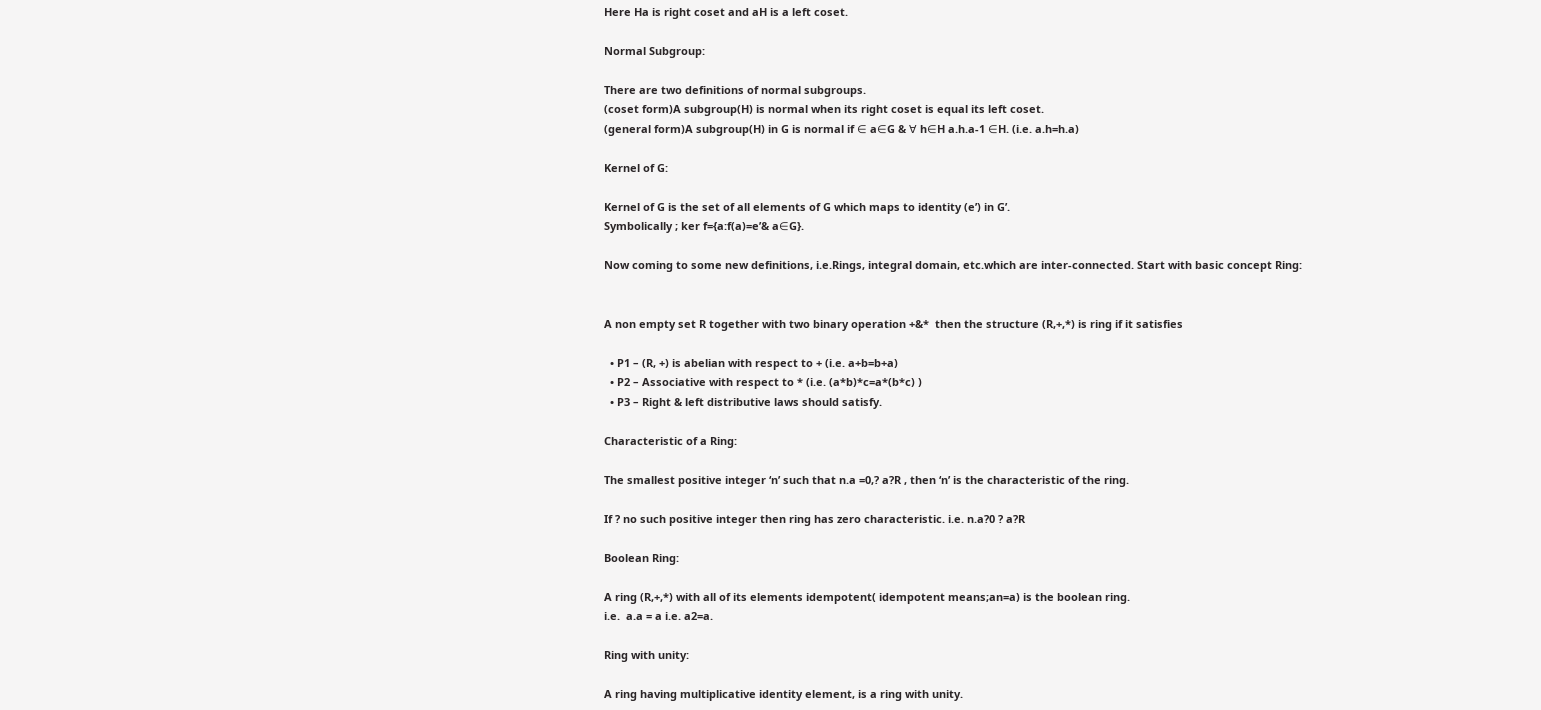Here Ha is right coset and aH is a left coset.

Normal Subgroup:

There are two definitions of normal subgroups.
(coset form)A subgroup(H) is normal when its right coset is equal its left coset.
(general form)A subgroup(H) in G is normal if ∈ a∈G & ∀ h∈H a.h.a-1 ∈H. (i.e. a.h=h.a)

Kernel of G:

Kernel of G is the set of all elements of G which maps to identity (e’) in G’.
Symbolically ; ker f={a:f(a)=e’& a∈G}.

Now coming to some new definitions, i.e.Rings, integral domain, etc.which are inter-connected. Start with basic concept Ring:


A non empty set R together with two binary operation +&*  then the structure (R,+,*) is ring if it satisfies

  • P1 – (R, +) is abelian with respect to + (i.e. a+b=b+a)
  • P2 – Associative with respect to * (i.e. (a*b)*c=a*(b*c) )
  • P3 – Right & left distributive laws should satisfy.

Characteristic of a Ring:

The smallest positive integer ‘n’ such that n.a =0,? a?R , then ‘n’ is the characteristic of the ring.

If ? no such positive integer then ring has zero characteristic. i.e. n.a?0 ? a?R

Boolean Ring:

A ring (R,+,*) with all of its elements idempotent( idempotent means;an=a) is the boolean ring.
i.e.  a.a = a i.e. a2=a.

Ring with unity:

A ring having multiplicative identity element, is a ring with unity.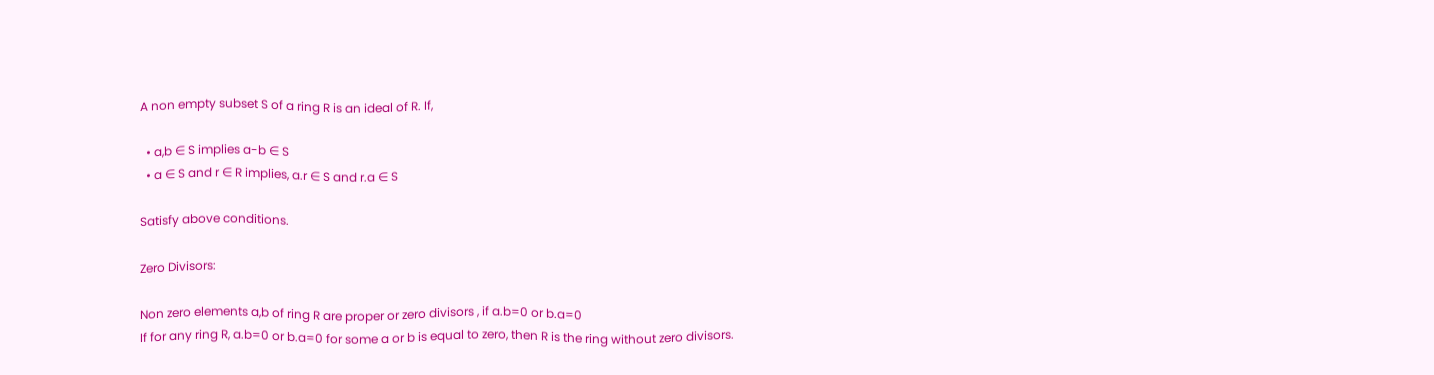A non empty subset S of a ring R is an ideal of R. If,

  • a,b ∈ S implies a-b ∈ S
  • a ∈ S and r ∈ R implies, a.r ∈ S and r.a ∈ S

Satisfy above conditions.

Zero Divisors:

Non zero elements a,b of ring R are proper or zero divisors , if a.b=0 or b.a=0
If for any ring R, a.b=0 or b.a=0 for some a or b is equal to zero, then R is the ring without zero divisors.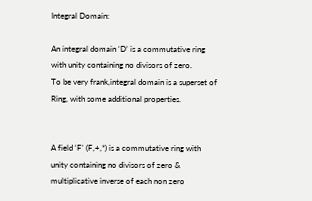Integral Domain:

An integral domain ‘D’ is a commutative ring with unity containing no divisors of zero.
To be very frank,integral domain is a superset of Ring, with some additional properties.


A field ‘F’ (F,+,*) is a commutative ring with unity containing no divisors of zero & multiplicative inverse of each non zero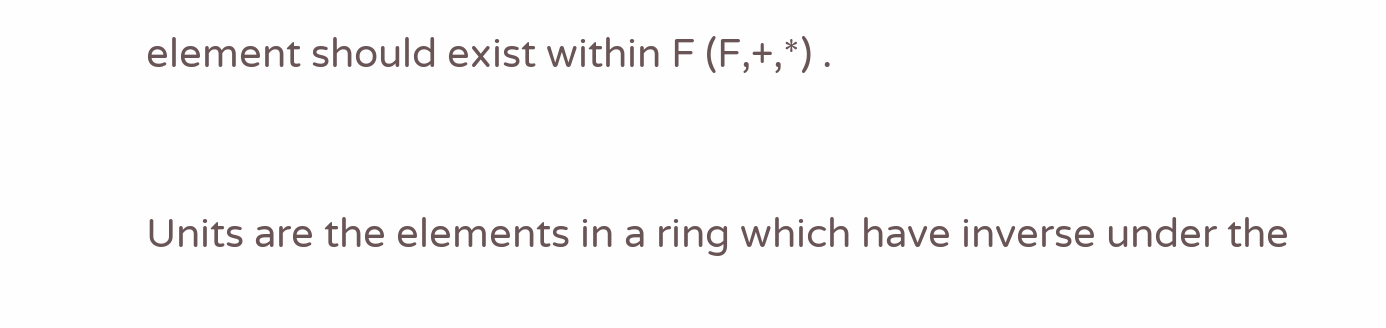element should exist within F (F,+,*) .


Units are the elements in a ring which have inverse under the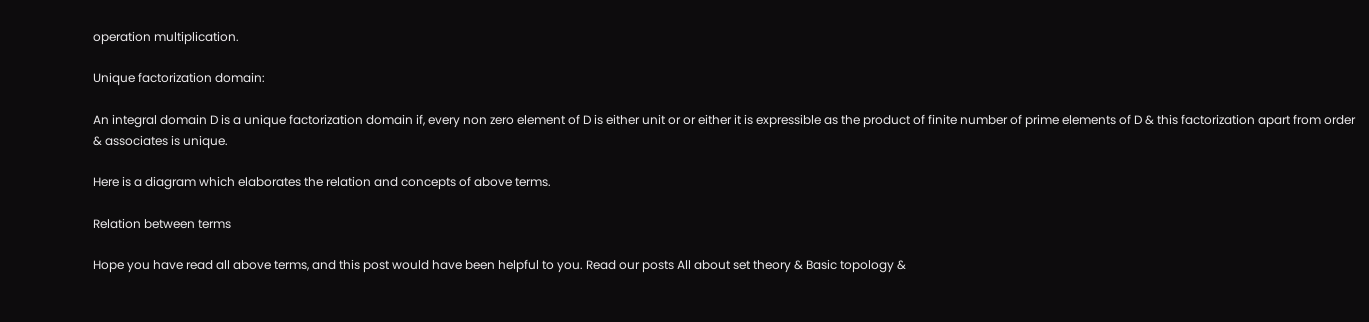operation multiplication.

Unique factorization domain:

An integral domain D is a unique factorization domain if, every non zero element of D is either unit or or either it is expressible as the product of finite number of prime elements of D & this factorization apart from order & associates is unique.

Here is a diagram which elaborates the relation and concepts of above terms.

Relation between terms

Hope you have read all above terms, and this post would have been helpful to you. Read our posts All about set theory & Basic topology &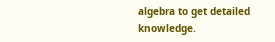algebra to get detailed knowledge.